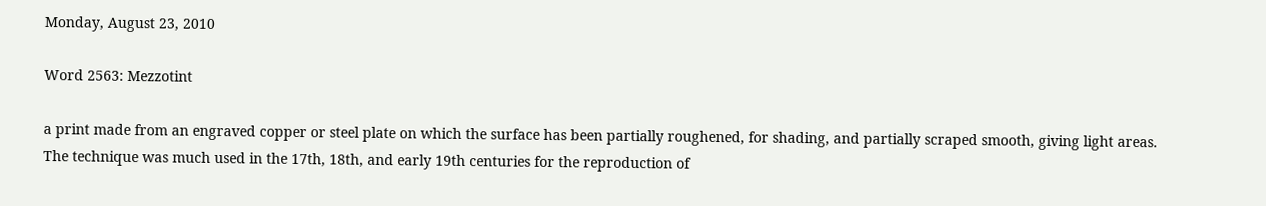Monday, August 23, 2010

Word 2563: Mezzotint

a print made from an engraved copper or steel plate on which the surface has been partially roughened, for shading, and partially scraped smooth, giving light areas. The technique was much used in the 17th, 18th, and early 19th centuries for the reproduction of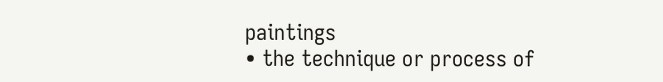paintings
• the technique or process of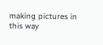making pictures in this way